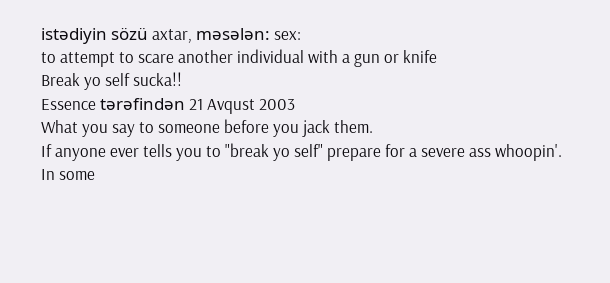istədiyin sözü axtar, məsələn: sex:
to attempt to scare another individual with a gun or knife
Break yo self sucka!!
Essence tərəfindən 21 Avqust 2003
What you say to someone before you jack them.
If anyone ever tells you to "break yo self" prepare for a severe ass whoopin'.
In some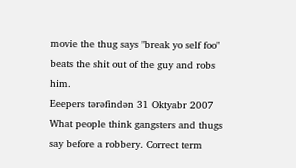movie the thug says "break yo self foo" beats the shit out of the guy and robs him.
Eeepers tərəfindən 31 Oktyabr 2007
What people think gangsters and thugs say before a robbery. Correct term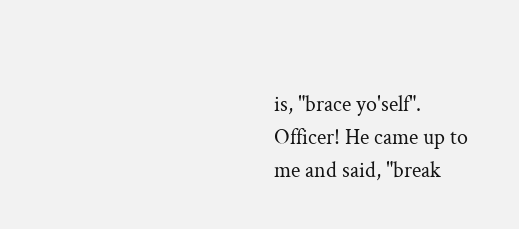is, "brace yo'self".
Officer! He came up to me and said, "break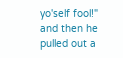yo'self fool!" and then he pulled out a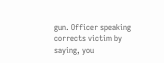gun. Officer speaking corrects victim by saying, you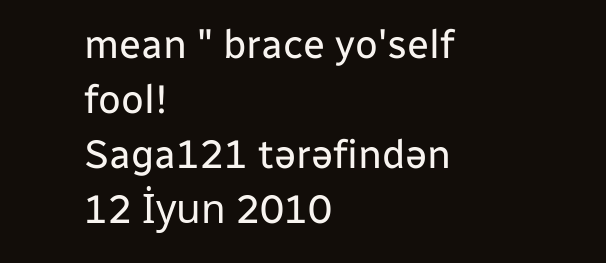mean " brace yo'self fool!
Saga121 tərəfindən 12 İyun 2010